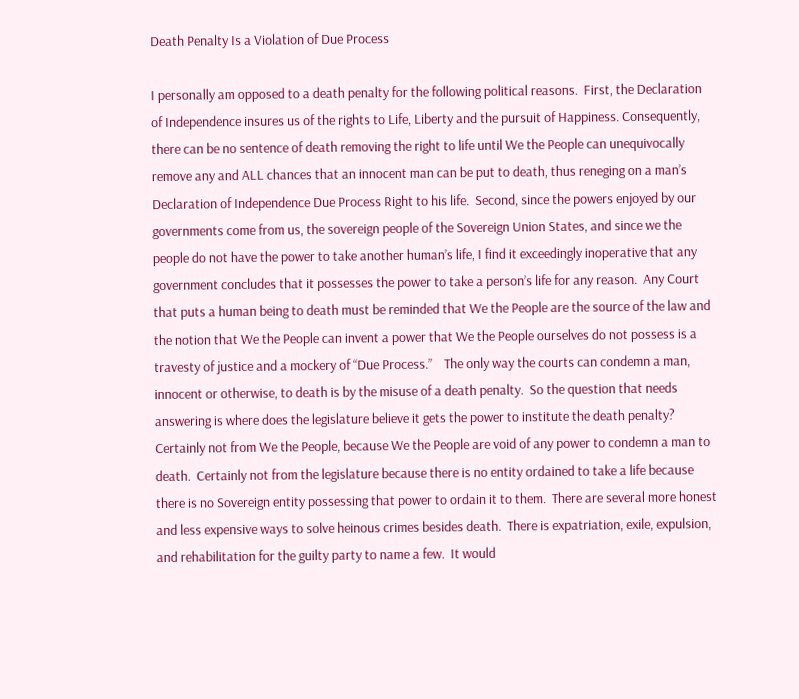Death Penalty Is a Violation of Due Process

I personally am opposed to a death penalty for the following political reasons.  First, the Declaration of Independence insures us of the rights to Life, Liberty and the pursuit of Happiness. Consequently, there can be no sentence of death removing the right to life until We the People can unequivocally remove any and ALL chances that an innocent man can be put to death, thus reneging on a man’s Declaration of Independence Due Process Right to his life.  Second, since the powers enjoyed by our governments come from us, the sovereign people of the Sovereign Union States, and since we the people do not have the power to take another human’s life, I find it exceedingly inoperative that any government concludes that it possesses the power to take a person’s life for any reason.  Any Court that puts a human being to death must be reminded that We the People are the source of the law and the notion that We the People can invent a power that We the People ourselves do not possess is a travesty of justice and a mockery of “Due Process.”    The only way the courts can condemn a man, innocent or otherwise, to death is by the misuse of a death penalty.  So the question that needs answering is where does the legislature believe it gets the power to institute the death penalty?  Certainly not from We the People, because We the People are void of any power to condemn a man to death.  Certainly not from the legislature because there is no entity ordained to take a life because there is no Sovereign entity possessing that power to ordain it to them.  There are several more honest and less expensive ways to solve heinous crimes besides death.  There is expatriation, exile, expulsion, and rehabilitation for the guilty party to name a few.  It would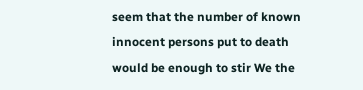seem that the number of known innocent persons put to death would be enough to stir We the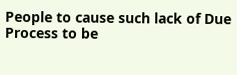People to cause such lack of Due Process to be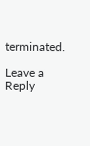terminated.

Leave a Reply